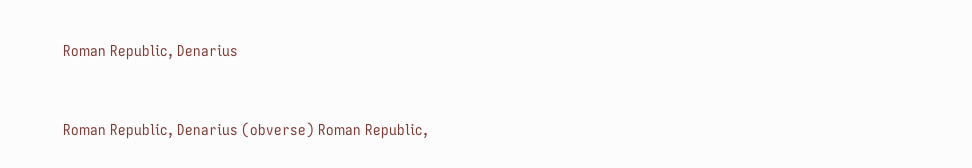Roman Republic, Denarius


Roman Republic, Denarius (obverse) Roman Republic,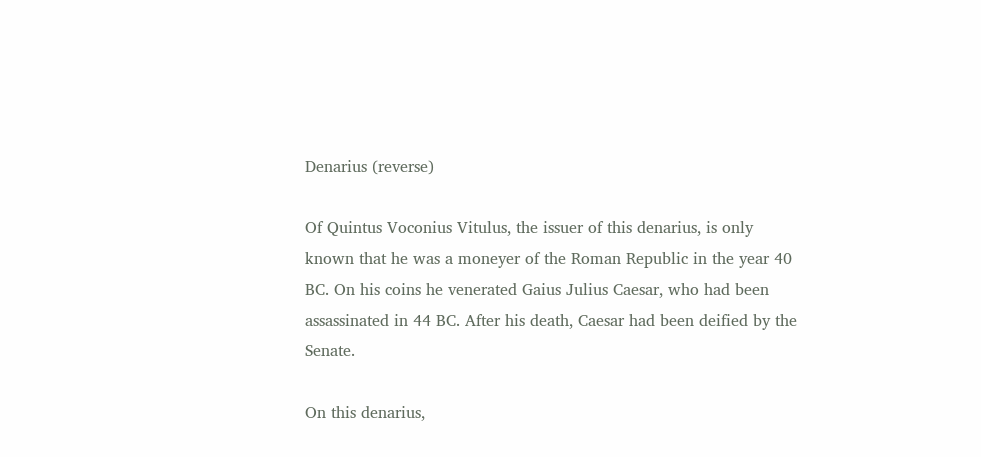Denarius (reverse)

Of Quintus Voconius Vitulus, the issuer of this denarius, is only known that he was a moneyer of the Roman Republic in the year 40 BC. On his coins he venerated Gaius Julius Caesar, who had been assassinated in 44 BC. After his death, Caesar had been deified by the Senate.

On this denarius,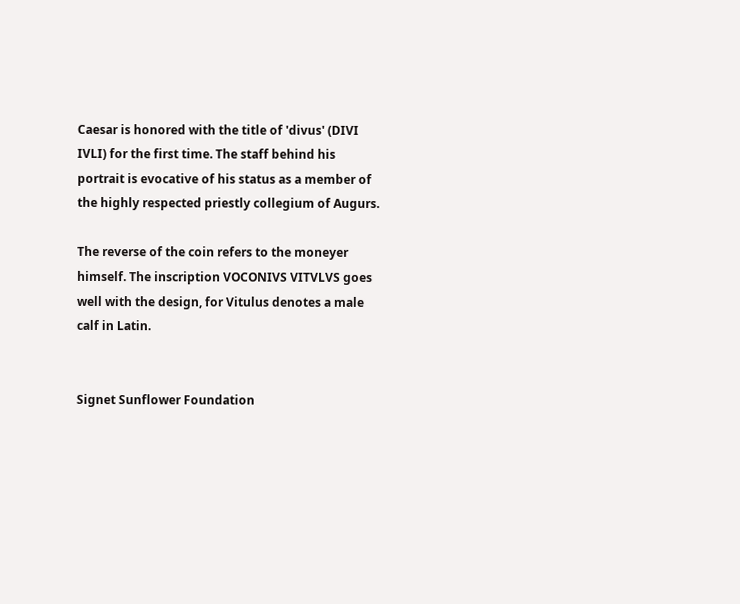Caesar is honored with the title of 'divus' (DIVI IVLI) for the first time. The staff behind his portrait is evocative of his status as a member of the highly respected priestly collegium of Augurs.

The reverse of the coin refers to the moneyer himself. The inscription VOCONIVS VITVLVS goes well with the design, for Vitulus denotes a male calf in Latin.


Signet Sunflower Foundation